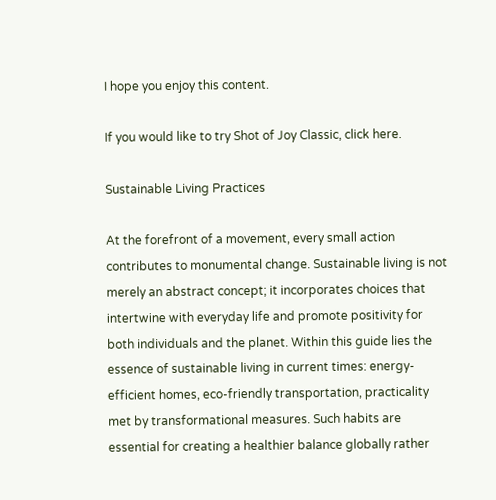I hope you enjoy this content.

If you would like to try Shot of Joy Classic, click here.

Sustainable Living Practices

At the forefront of a movement, every small action contributes to monumental change. Sustainable living is not merely an abstract concept; it incorporates choices that intertwine with everyday life and promote positivity for both individuals and the planet. Within this guide lies the essence of sustainable living in current times: energy-efficient homes, eco-friendly transportation, practicality met by transformational measures. Such habits are essential for creating a healthier balance globally rather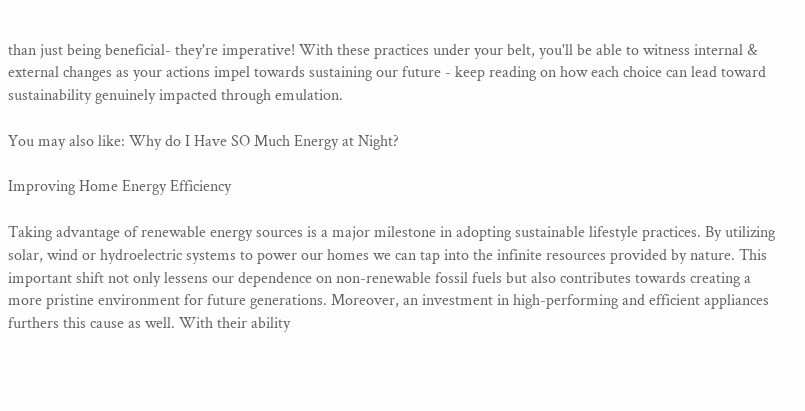than just being beneficial- they're imperative! With these practices under your belt, you'll be able to witness internal & external changes as your actions impel towards sustaining our future - keep reading on how each choice can lead toward sustainability genuinely impacted through emulation.

You may also like: Why do I Have SO Much Energy at Night?

Improving Home Energy Efficiency

Taking advantage of renewable energy sources is a major milestone in adopting sustainable lifestyle practices. By utilizing solar, wind or hydroelectric systems to power our homes we can tap into the infinite resources provided by nature. This important shift not only lessens our dependence on non-renewable fossil fuels but also contributes towards creating a more pristine environment for future generations. Moreover, an investment in high-performing and efficient appliances furthers this cause as well. With their ability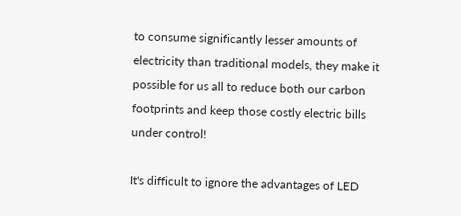to consume significantly lesser amounts of electricity than traditional models, they make it possible for us all to reduce both our carbon footprints and keep those costly electric bills under control!

It's difficult to ignore the advantages of LED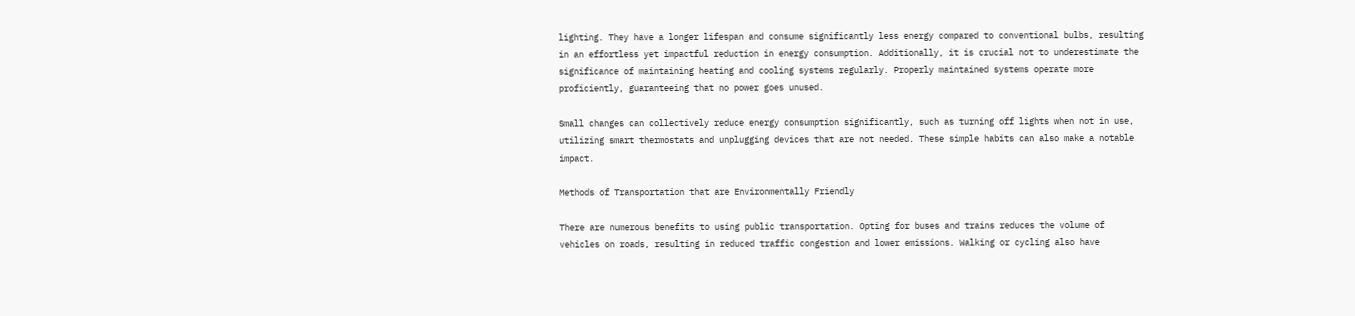lighting. They have a longer lifespan and consume significantly less energy compared to conventional bulbs, resulting in an effortless yet impactful reduction in energy consumption. Additionally, it is crucial not to underestimate the significance of maintaining heating and cooling systems regularly. Properly maintained systems operate more proficiently, guaranteeing that no power goes unused.

Small changes can collectively reduce energy consumption significantly, such as turning off lights when not in use, utilizing smart thermostats and unplugging devices that are not needed. These simple habits can also make a notable impact.

Methods of Transportation that are Environmentally Friendly

There are numerous benefits to using public transportation. Opting for buses and trains reduces the volume of vehicles on roads, resulting in reduced traffic congestion and lower emissions. Walking or cycling also have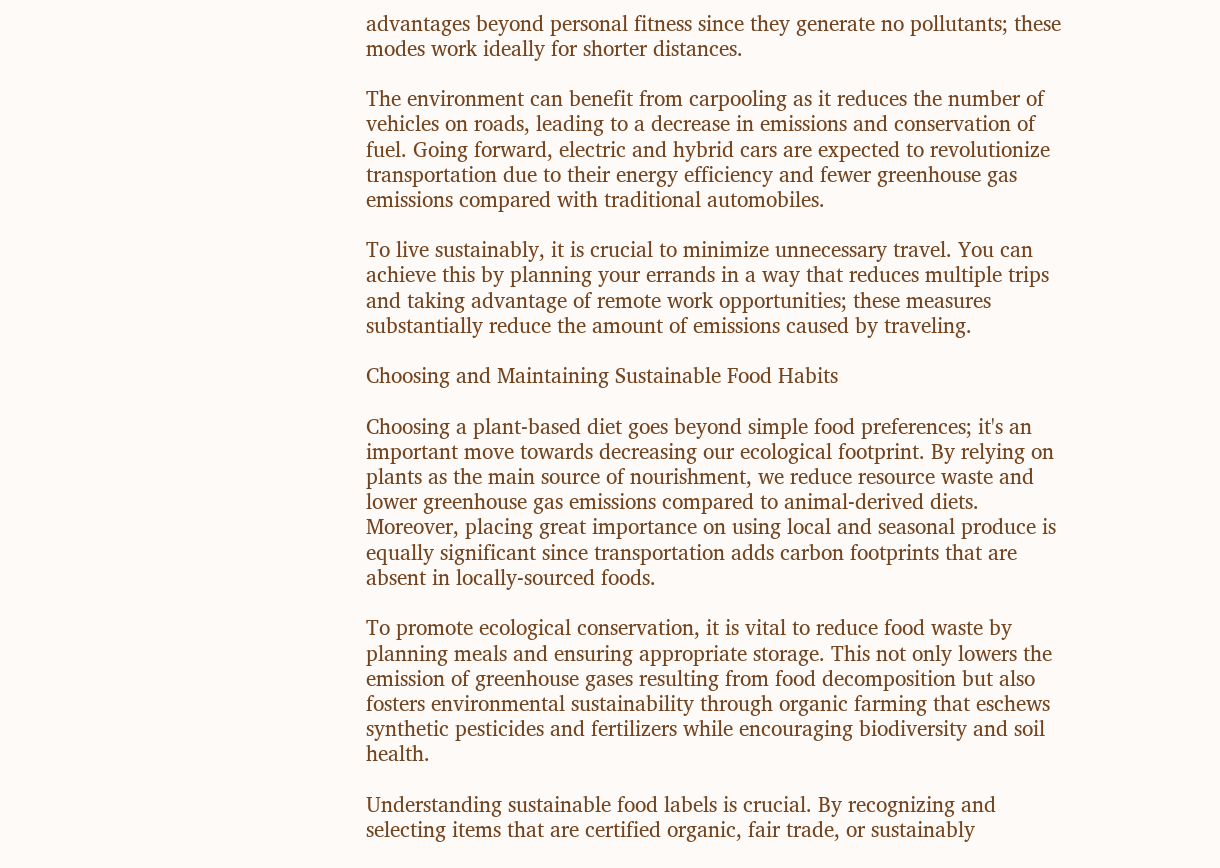advantages beyond personal fitness since they generate no pollutants; these modes work ideally for shorter distances.

The environment can benefit from carpooling as it reduces the number of vehicles on roads, leading to a decrease in emissions and conservation of fuel. Going forward, electric and hybrid cars are expected to revolutionize transportation due to their energy efficiency and fewer greenhouse gas emissions compared with traditional automobiles.

To live sustainably, it is crucial to minimize unnecessary travel. You can achieve this by planning your errands in a way that reduces multiple trips and taking advantage of remote work opportunities; these measures substantially reduce the amount of emissions caused by traveling.

Choosing and Maintaining Sustainable Food Habits

Choosing a plant-based diet goes beyond simple food preferences; it's an important move towards decreasing our ecological footprint. By relying on plants as the main source of nourishment, we reduce resource waste and lower greenhouse gas emissions compared to animal-derived diets. Moreover, placing great importance on using local and seasonal produce is equally significant since transportation adds carbon footprints that are absent in locally-sourced foods.

To promote ecological conservation, it is vital to reduce food waste by planning meals and ensuring appropriate storage. This not only lowers the emission of greenhouse gases resulting from food decomposition but also fosters environmental sustainability through organic farming that eschews synthetic pesticides and fertilizers while encouraging biodiversity and soil health.

Understanding sustainable food labels is crucial. By recognizing and selecting items that are certified organic, fair trade, or sustainably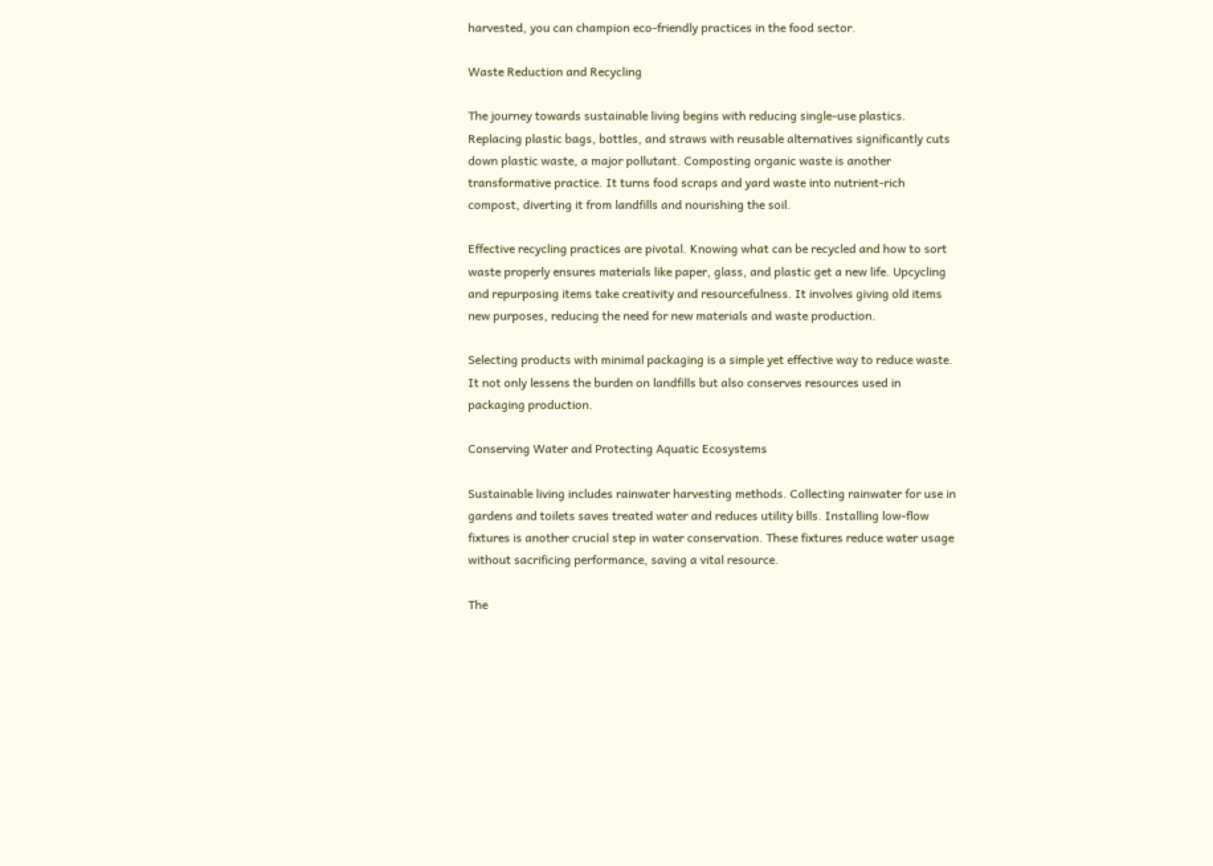harvested, you can champion eco-friendly practices in the food sector.

Waste Reduction and Recycling

The journey towards sustainable living begins with reducing single-use plastics. Replacing plastic bags, bottles, and straws with reusable alternatives significantly cuts down plastic waste, a major pollutant. Composting organic waste is another transformative practice. It turns food scraps and yard waste into nutrient-rich compost, diverting it from landfills and nourishing the soil.

Effective recycling practices are pivotal. Knowing what can be recycled and how to sort waste properly ensures materials like paper, glass, and plastic get a new life. Upcycling and repurposing items take creativity and resourcefulness. It involves giving old items new purposes, reducing the need for new materials and waste production.

Selecting products with minimal packaging is a simple yet effective way to reduce waste. It not only lessens the burden on landfills but also conserves resources used in packaging production.

Conserving Water and Protecting Aquatic Ecosystems

Sustainable living includes rainwater harvesting methods. Collecting rainwater for use in gardens and toilets saves treated water and reduces utility bills. Installing low-flow fixtures is another crucial step in water conservation. These fixtures reduce water usage without sacrificing performance, saving a vital resource.

The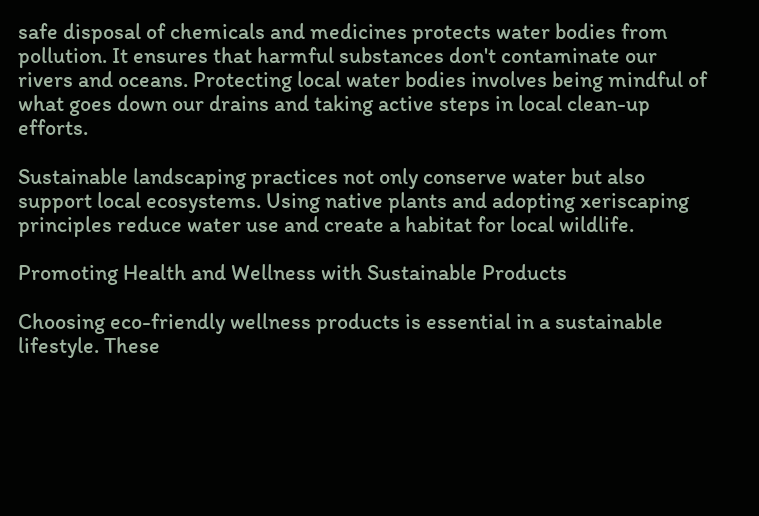safe disposal of chemicals and medicines protects water bodies from pollution. It ensures that harmful substances don't contaminate our rivers and oceans. Protecting local water bodies involves being mindful of what goes down our drains and taking active steps in local clean-up efforts.

Sustainable landscaping practices not only conserve water but also support local ecosystems. Using native plants and adopting xeriscaping principles reduce water use and create a habitat for local wildlife.

Promoting Health and Wellness with Sustainable Products

Choosing eco-friendly wellness products is essential in a sustainable lifestyle. These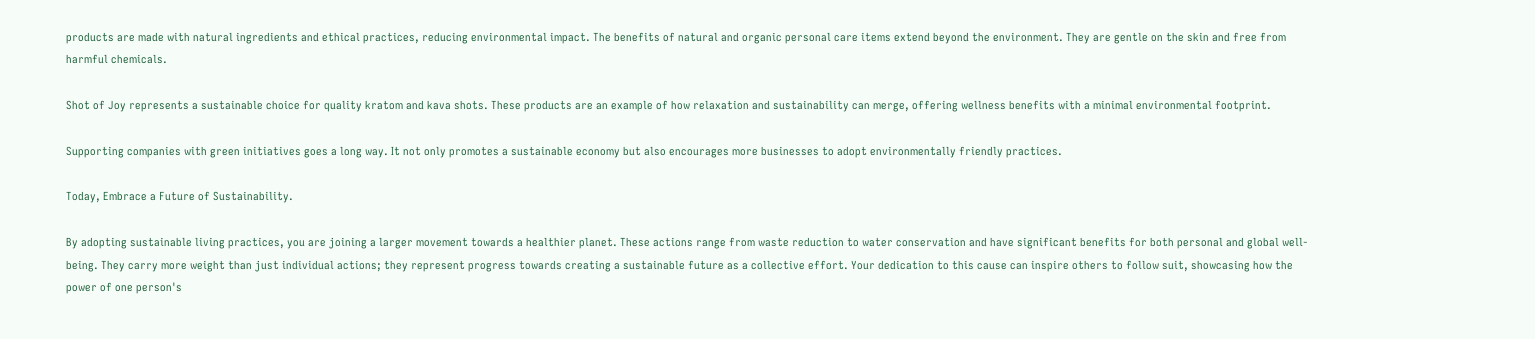products are made with natural ingredients and ethical practices, reducing environmental impact. The benefits of natural and organic personal care items extend beyond the environment. They are gentle on the skin and free from harmful chemicals.

Shot of Joy represents a sustainable choice for quality kratom and kava shots. These products are an example of how relaxation and sustainability can merge, offering wellness benefits with a minimal environmental footprint.

Supporting companies with green initiatives goes a long way. It not only promotes a sustainable economy but also encourages more businesses to adopt environmentally friendly practices.

Today, Embrace a Future of Sustainability.

By adopting sustainable living practices, you are joining a larger movement towards a healthier planet. These actions range from waste reduction to water conservation and have significant benefits for both personal and global well-being. They carry more weight than just individual actions; they represent progress towards creating a sustainable future as a collective effort. Your dedication to this cause can inspire others to follow suit, showcasing how the power of one person's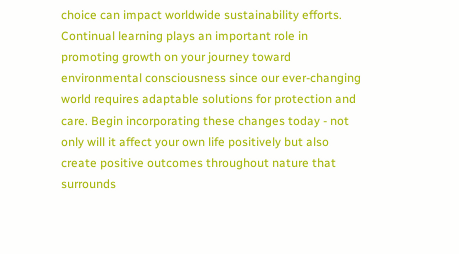choice can impact worldwide sustainability efforts. Continual learning plays an important role in promoting growth on your journey toward environmental consciousness since our ever-changing world requires adaptable solutions for protection and care. Begin incorporating these changes today - not only will it affect your own life positively but also create positive outcomes throughout nature that surrounds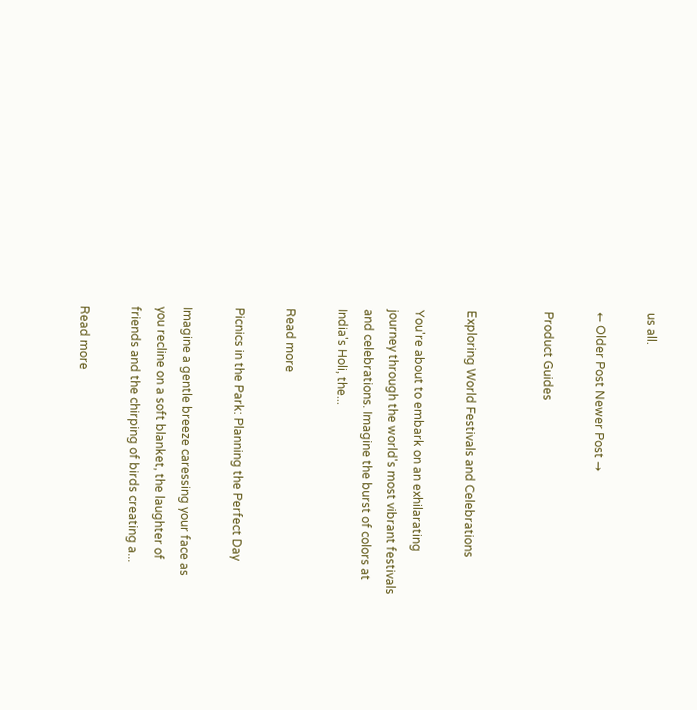us all.

← Older Post Newer Post →

Product Guides


Exploring World Festivals and Celebrations

You're about to embark on an exhilarating journey through the world's most vibrant festivals and celebrations. Imagine the burst of colors at India's Holi, the...

Read more

Picnics in the Park: Planning the Perfect Day

Imagine a gentle breeze caressing your face as you recline on a soft blanket, the laughter of friends and the chirping of birds creating a...

Read more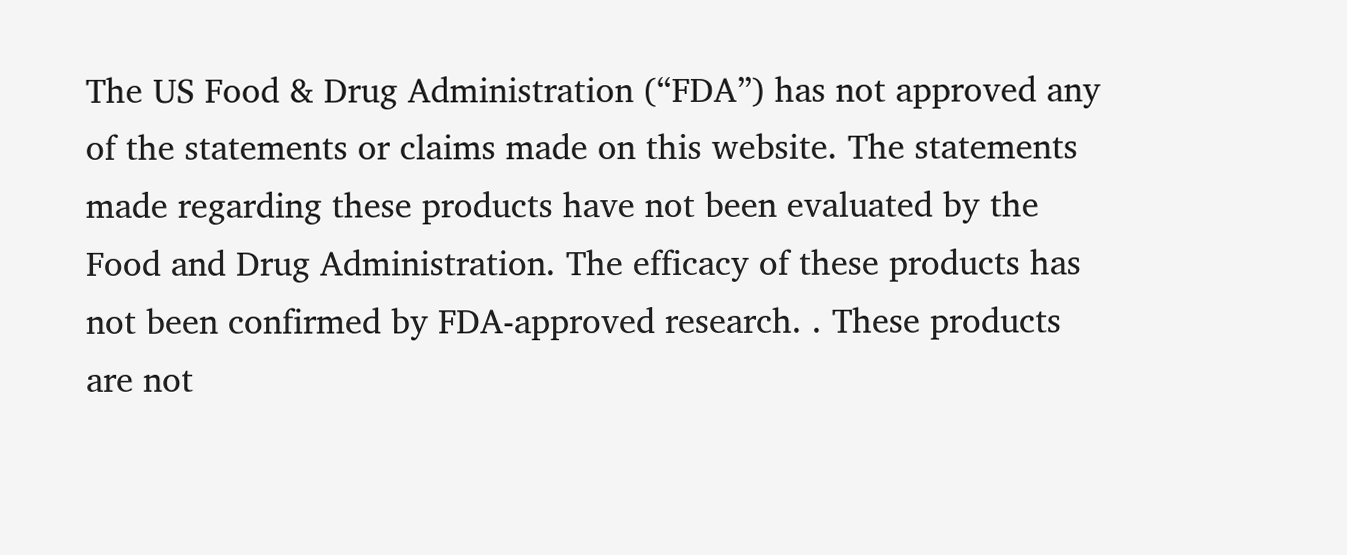The US Food & Drug Administration (“FDA”) has not approved any of the statements or claims made on this website. The statements made regarding these products have not been evaluated by the Food and Drug Administration. The efficacy of these products has not been confirmed by FDA-approved research. . These products are not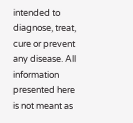intended to diagnose, treat, cure or prevent any disease. All information presented here is not meant as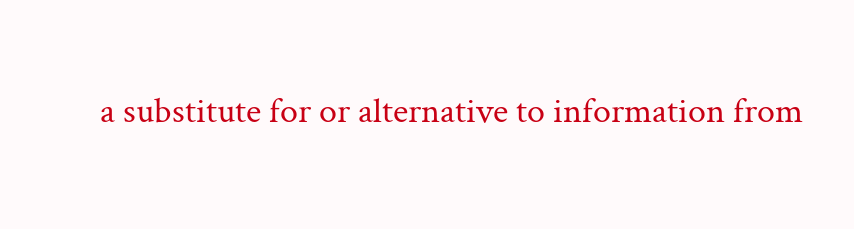a substitute for or alternative to information from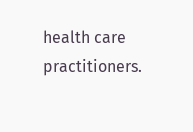health care practitioners.